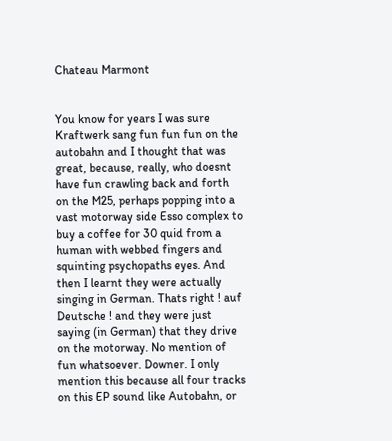Chateau Marmont


You know for years I was sure Kraftwerk sang fun fun fun on the autobahn and I thought that was great, because, really, who doesnt have fun crawling back and forth on the M25, perhaps popping into a vast motorway side Esso complex to buy a coffee for 30 quid from a human with webbed fingers and squinting psychopaths eyes. And then I learnt they were actually singing in German. Thats right ! auf Deutsche ! and they were just saying (in German) that they drive on the motorway. No mention of fun whatsoever. Downer. I only mention this because all four tracks on this EP sound like Autobahn, or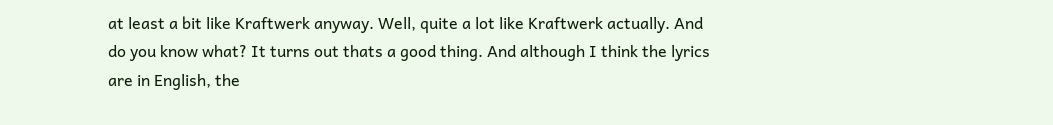at least a bit like Kraftwerk anyway. Well, quite a lot like Kraftwerk actually. And do you know what? It turns out thats a good thing. And although I think the lyrics are in English, the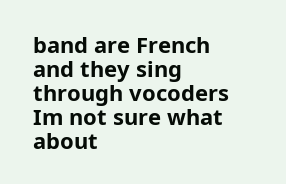band are French and they sing through vocoders Im not sure what about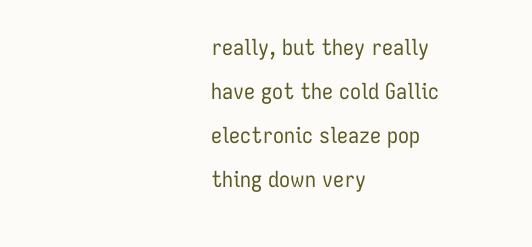really, but they really have got the cold Gallic electronic sleaze pop thing down very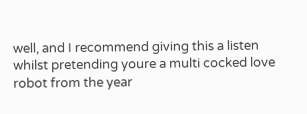well, and I recommend giving this a listen whilst pretending youre a multi cocked love robot from the year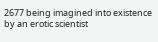2677 being imagined into existence by an erotic scientist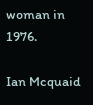woman in 1976.

Ian Mcquaid